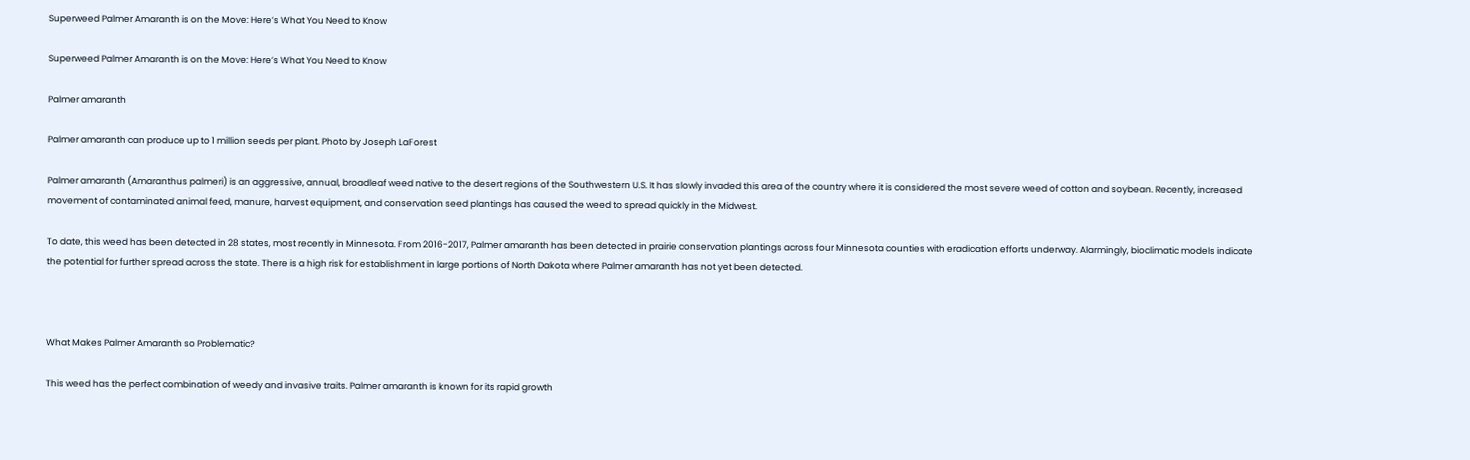Superweed Palmer Amaranth is on the Move: Here’s What You Need to Know

Superweed Palmer Amaranth is on the Move: Here’s What You Need to Know

Palmer amaranth

Palmer amaranth can produce up to 1 million seeds per plant. Photo by Joseph LaForest

Palmer amaranth (Amaranthus palmeri) is an aggressive, annual, broadleaf weed native to the desert regions of the Southwestern U.S. It has slowly invaded this area of the country where it is considered the most severe weed of cotton and soybean. Recently, increased movement of contaminated animal feed, manure, harvest equipment, and conservation seed plantings has caused the weed to spread quickly in the Midwest.

To date, this weed has been detected in 28 states, most recently in Minnesota. From 2016-2017, Palmer amaranth has been detected in prairie conservation plantings across four Minnesota counties with eradication efforts underway. Alarmingly, bioclimatic models indicate the potential for further spread across the state. There is a high risk for establishment in large portions of North Dakota where Palmer amaranth has not yet been detected.



What Makes Palmer Amaranth so Problematic?

This weed has the perfect combination of weedy and invasive traits. Palmer amaranth is known for its rapid growth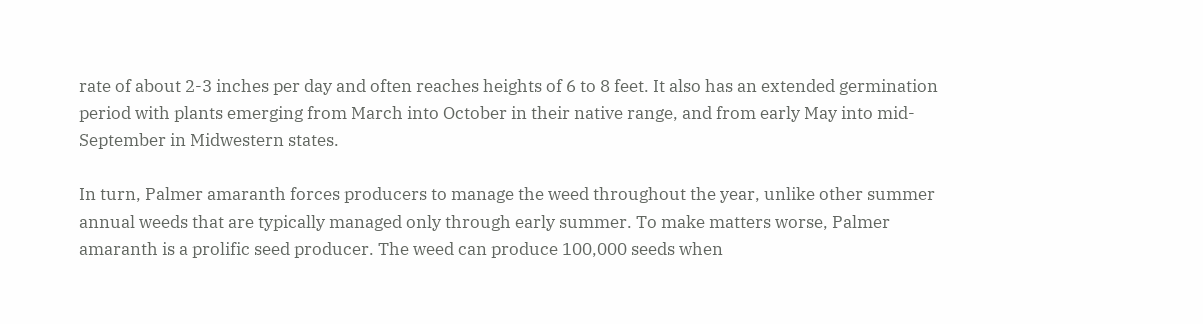rate of about 2-3 inches per day and often reaches heights of 6 to 8 feet. It also has an extended germination period with plants emerging from March into October in their native range, and from early May into mid-September in Midwestern states.

In turn, Palmer amaranth forces producers to manage the weed throughout the year, unlike other summer annual weeds that are typically managed only through early summer. To make matters worse, Palmer amaranth is a prolific seed producer. The weed can produce 100,000 seeds when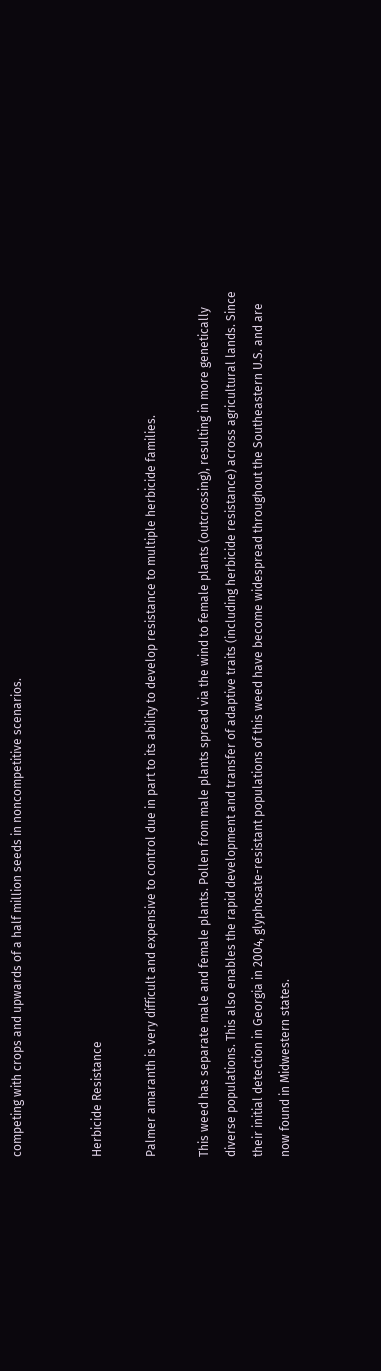competing with crops and upwards of a half million seeds in noncompetitive scenarios.


Herbicide Resistance

Palmer amaranth is very difficult and expensive to control due in part to its ability to develop resistance to multiple herbicide families.

This weed has separate male and female plants. Pollen from male plants spread via the wind to female plants (outcrossing), resulting in more genetically diverse populations. This also enables the rapid development and transfer of adaptive traits (including herbicide resistance) across agricultural lands. Since their initial detection in Georgia in 2004, glyphosate-resistant populations of this weed have become widespread throughout the Southeastern U.S. and are now found in Midwestern states.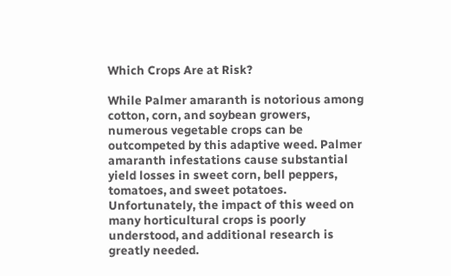Which Crops Are at Risk?

While Palmer amaranth is notorious among cotton, corn, and soybean growers, numerous vegetable crops can be outcompeted by this adaptive weed. Palmer amaranth infestations cause substantial yield losses in sweet corn, bell peppers, tomatoes, and sweet potatoes. Unfortunately, the impact of this weed on many horticultural crops is poorly understood, and additional research is greatly needed.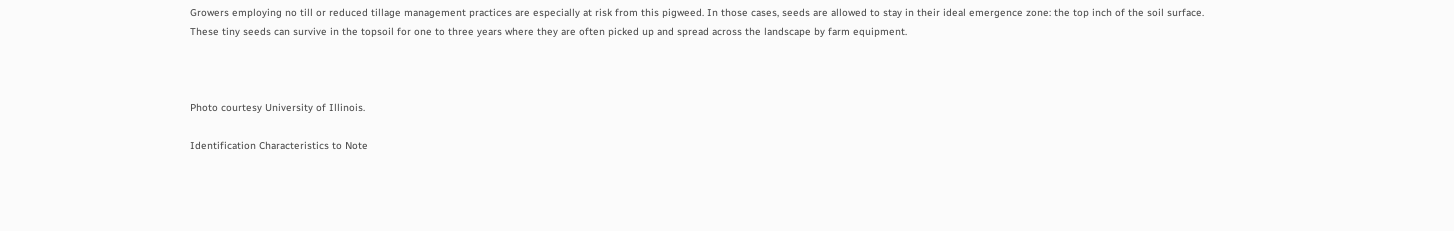Growers employing no till or reduced tillage management practices are especially at risk from this pigweed. In those cases, seeds are allowed to stay in their ideal emergence zone: the top inch of the soil surface. These tiny seeds can survive in the topsoil for one to three years where they are often picked up and spread across the landscape by farm equipment.



Photo courtesy University of Illinois.

Identification Characteristics to Note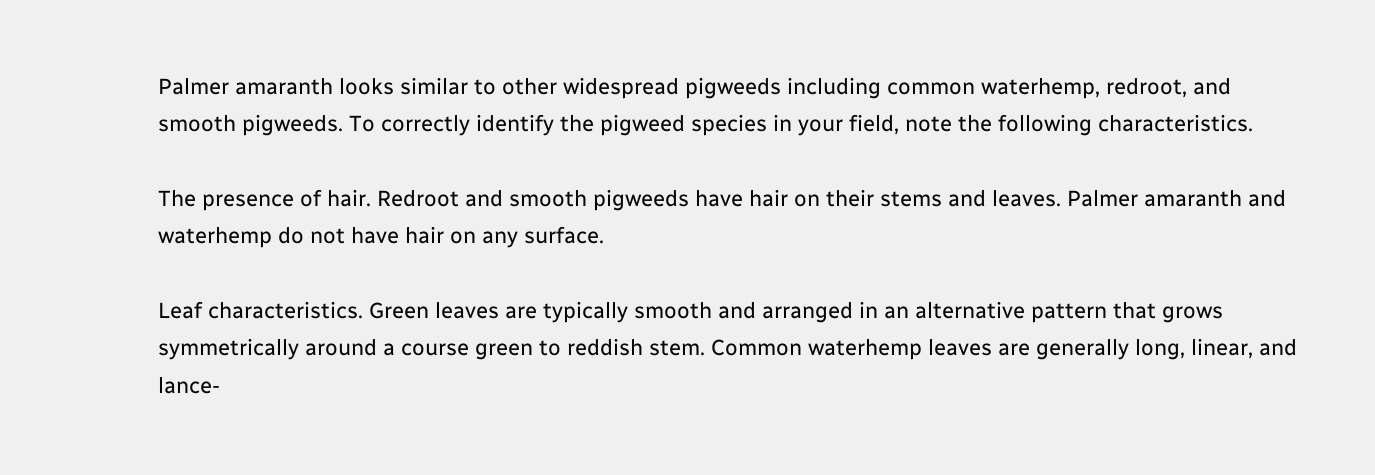Palmer amaranth looks similar to other widespread pigweeds including common waterhemp, redroot, and smooth pigweeds. To correctly identify the pigweed species in your field, note the following characteristics.

The presence of hair. Redroot and smooth pigweeds have hair on their stems and leaves. Palmer amaranth and waterhemp do not have hair on any surface.

Leaf characteristics. Green leaves are typically smooth and arranged in an alternative pattern that grows symmetrically around a course green to reddish stem. Common waterhemp leaves are generally long, linear, and lance-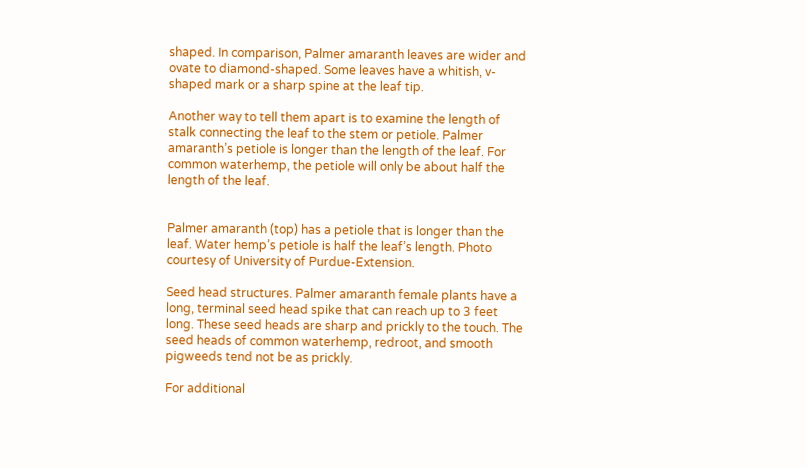shaped. In comparison, Palmer amaranth leaves are wider and ovate to diamond-shaped. Some leaves have a whitish, v-shaped mark or a sharp spine at the leaf tip.

Another way to tell them apart is to examine the length of stalk connecting the leaf to the stem or petiole. Palmer amaranth’s petiole is longer than the length of the leaf. For common waterhemp, the petiole will only be about half the length of the leaf.


Palmer amaranth (top) has a petiole that is longer than the leaf. Water hemp’s petiole is half the leaf’s length. Photo courtesy of University of Purdue-Extension.

Seed head structures. Palmer amaranth female plants have a long, terminal seed head spike that can reach up to 3 feet long. These seed heads are sharp and prickly to the touch. The seed heads of common waterhemp, redroot, and smooth pigweeds tend not be as prickly.

For additional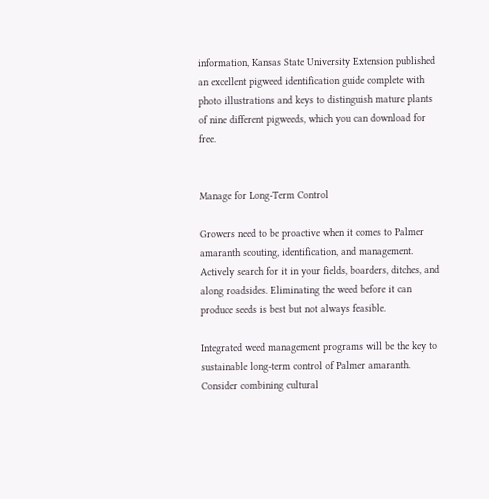information, Kansas State University Extension published an excellent pigweed identification guide complete with photo illustrations and keys to distinguish mature plants of nine different pigweeds, which you can download for free.


Manage for Long-Term Control

Growers need to be proactive when it comes to Palmer amaranth scouting, identification, and management. Actively search for it in your fields, boarders, ditches, and along roadsides. Eliminating the weed before it can produce seeds is best but not always feasible.

Integrated weed management programs will be the key to sustainable long-term control of Palmer amaranth. Consider combining cultural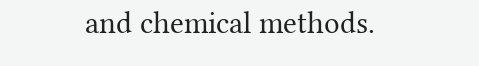and chemical methods.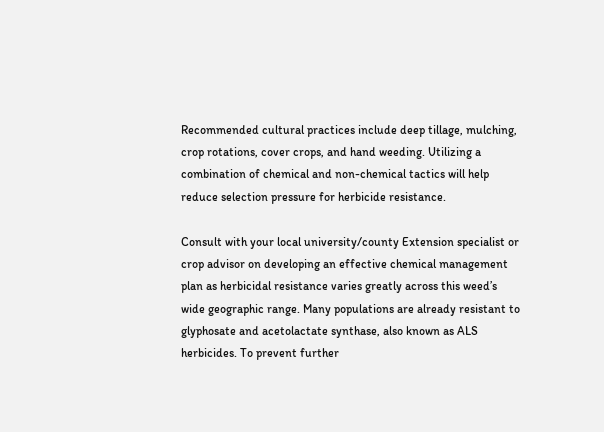Recommended cultural practices include deep tillage, mulching, crop rotations, cover crops, and hand weeding. Utilizing a combination of chemical and non-chemical tactics will help reduce selection pressure for herbicide resistance.

Consult with your local university/county Extension specialist or crop advisor on developing an effective chemical management plan as herbicidal resistance varies greatly across this weed’s wide geographic range. Many populations are already resistant to glyphosate and acetolactate synthase, also known as ALS herbicides. To prevent further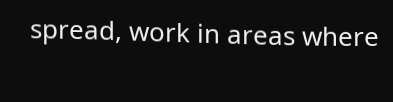spread, work in areas where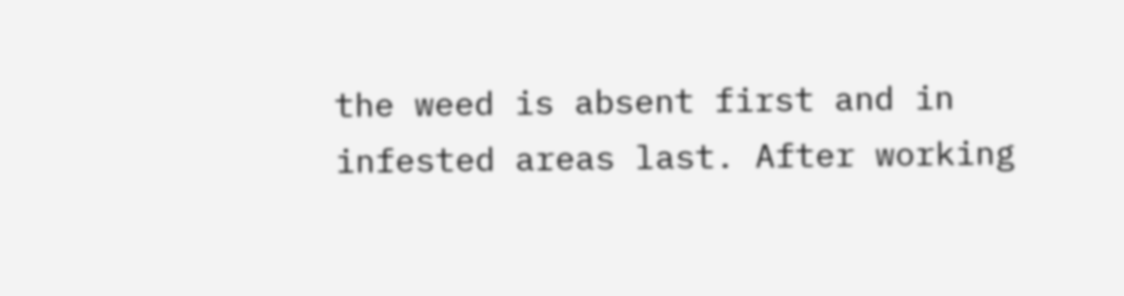the weed is absent first and in infested areas last. After working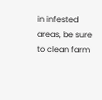in infested areas, be sure to clean farm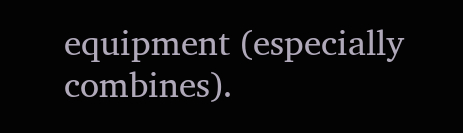equipment (especially combines).